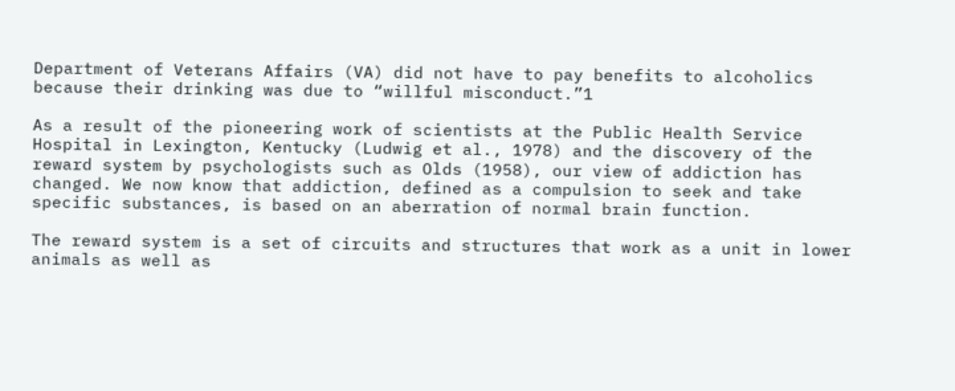Department of Veterans Affairs (VA) did not have to pay benefits to alcoholics because their drinking was due to “willful misconduct.”1

As a result of the pioneering work of scientists at the Public Health Service Hospital in Lexington, Kentucky (Ludwig et al., 1978) and the discovery of the reward system by psychologists such as Olds (1958), our view of addiction has changed. We now know that addiction, defined as a compulsion to seek and take specific substances, is based on an aberration of normal brain function.

The reward system is a set of circuits and structures that work as a unit in lower animals as well as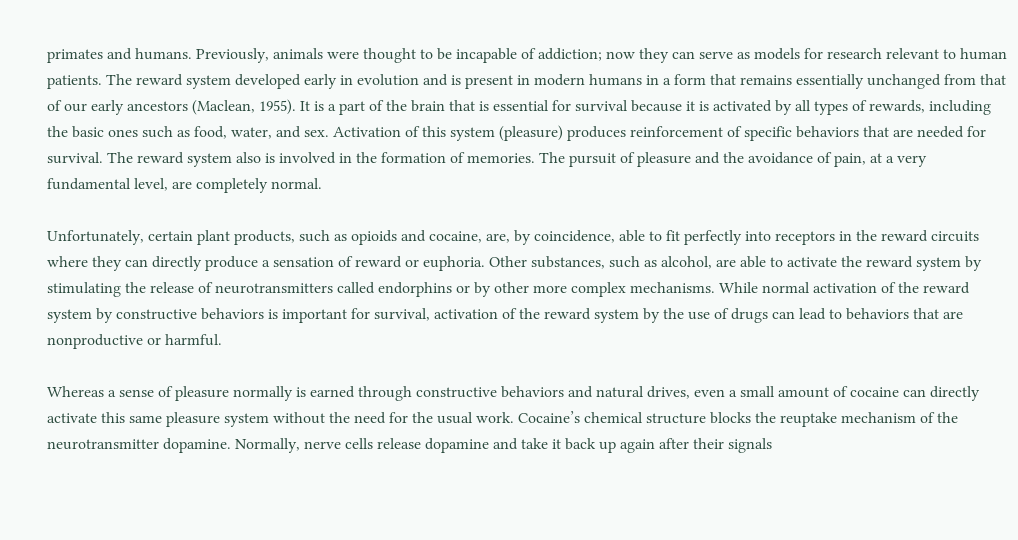primates and humans. Previously, animals were thought to be incapable of addiction; now they can serve as models for research relevant to human patients. The reward system developed early in evolution and is present in modern humans in a form that remains essentially unchanged from that of our early ancestors (Maclean, 1955). It is a part of the brain that is essential for survival because it is activated by all types of rewards, including the basic ones such as food, water, and sex. Activation of this system (pleasure) produces reinforcement of specific behaviors that are needed for survival. The reward system also is involved in the formation of memories. The pursuit of pleasure and the avoidance of pain, at a very fundamental level, are completely normal.

Unfortunately, certain plant products, such as opioids and cocaine, are, by coincidence, able to fit perfectly into receptors in the reward circuits where they can directly produce a sensation of reward or euphoria. Other substances, such as alcohol, are able to activate the reward system by stimulating the release of neurotransmitters called endorphins or by other more complex mechanisms. While normal activation of the reward system by constructive behaviors is important for survival, activation of the reward system by the use of drugs can lead to behaviors that are nonproductive or harmful.

Whereas a sense of pleasure normally is earned through constructive behaviors and natural drives, even a small amount of cocaine can directly activate this same pleasure system without the need for the usual work. Cocaine’s chemical structure blocks the reuptake mechanism of the neurotransmitter dopamine. Normally, nerve cells release dopamine and take it back up again after their signals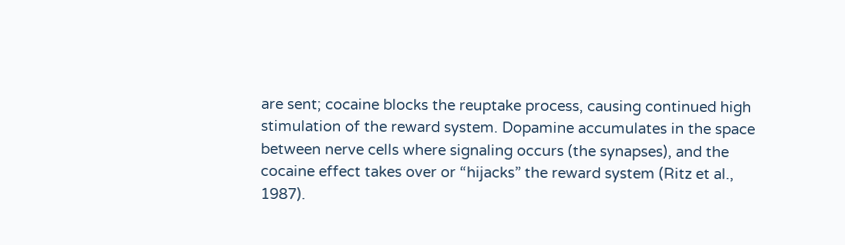are sent; cocaine blocks the reuptake process, causing continued high stimulation of the reward system. Dopamine accumulates in the space between nerve cells where signaling occurs (the synapses), and the cocaine effect takes over or “hijacks” the reward system (Ritz et al., 1987).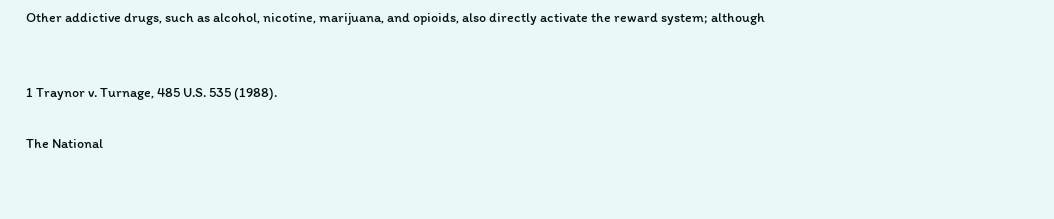Other addictive drugs, such as alcohol, nicotine, marijuana, and opioids, also directly activate the reward system; although


1 Traynor v. Turnage, 485 U.S. 535 (1988).

The National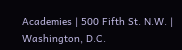Academies | 500 Fifth St. N.W. | Washington, D.C.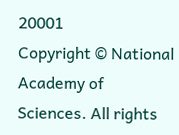20001
Copyright © National Academy of Sciences. All rights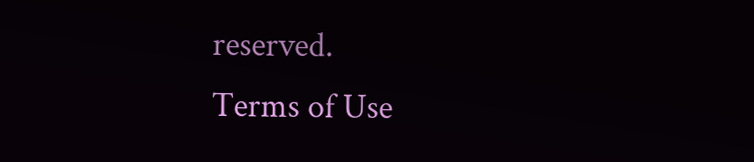reserved.
Terms of Use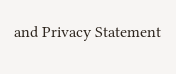and Privacy Statement